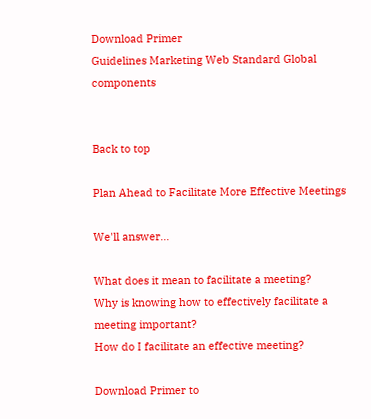Download Primer
Guidelines Marketing Web Standard Global components


Back to top

Plan Ahead to Facilitate More Effective Meetings

We'll answer...

What does it mean to facilitate a meeting?
Why is knowing how to effectively facilitate a meeting important?
How do I facilitate an effective meeting?

Download Primer to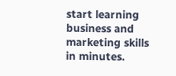start learning business and marketing skills in minutes.